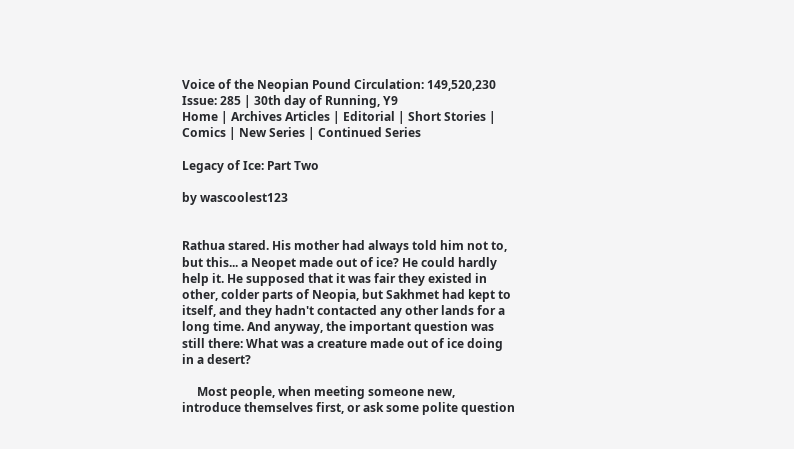Voice of the Neopian Pound Circulation: 149,520,230 Issue: 285 | 30th day of Running, Y9
Home | Archives Articles | Editorial | Short Stories | Comics | New Series | Continued Series

Legacy of Ice: Part Two

by wascoolest123


Rathua stared. His mother had always told him not to, but this... a Neopet made out of ice? He could hardly help it. He supposed that it was fair they existed in other, colder parts of Neopia, but Sakhmet had kept to itself, and they hadn't contacted any other lands for a long time. And anyway, the important question was still there: What was a creature made out of ice doing in a desert?

     Most people, when meeting someone new, introduce themselves first, or ask some polite question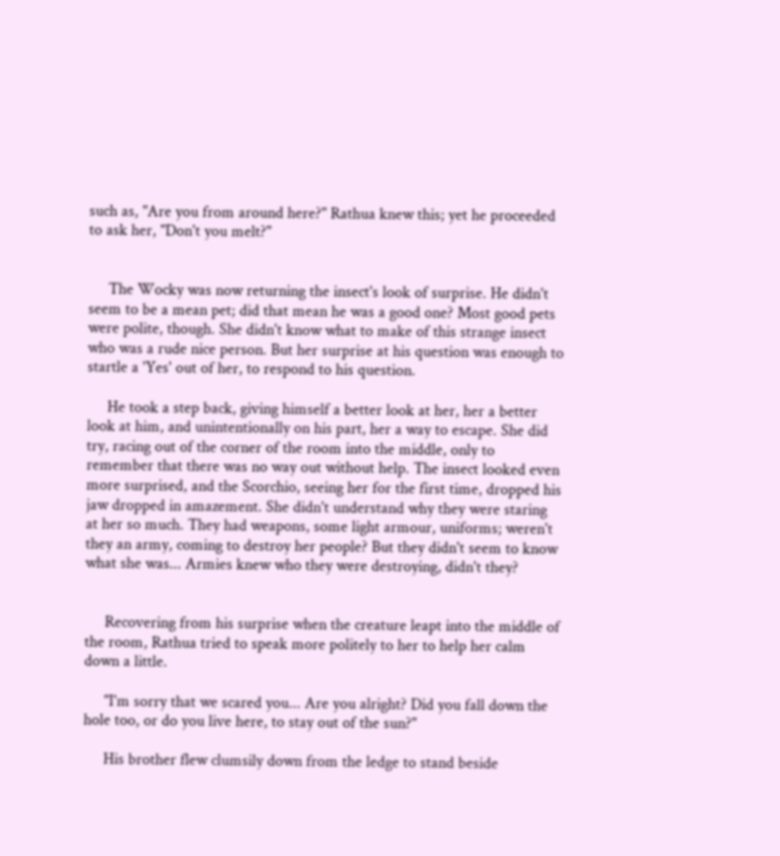such as, "Are you from around here?" Rathua knew this; yet he proceeded to ask her, "Don't you melt?"


     The Wocky was now returning the insect's look of surprise. He didn't seem to be a mean pet; did that mean he was a good one? Most good pets were polite, though. She didn't know what to make of this strange insect who was a rude nice person. But her surprise at his question was enough to startle a 'Yes' out of her, to respond to his question.

     He took a step back, giving himself a better look at her, her a better look at him, and unintentionally on his part, her a way to escape. She did try, racing out of the corner of the room into the middle, only to remember that there was no way out without help. The insect looked even more surprised, and the Scorchio, seeing her for the first time, dropped his jaw dropped in amazement. She didn't understand why they were staring at her so much. They had weapons, some light armour, uniforms; weren't they an army, coming to destroy her people? But they didn't seem to know what she was... Armies knew who they were destroying, didn't they?


     Recovering from his surprise when the creature leapt into the middle of the room, Rathua tried to speak more politely to her to help her calm down a little.

     "I'm sorry that we scared you... Are you alright? Did you fall down the hole too, or do you live here, to stay out of the sun?"

     His brother flew clumsily down from the ledge to stand beside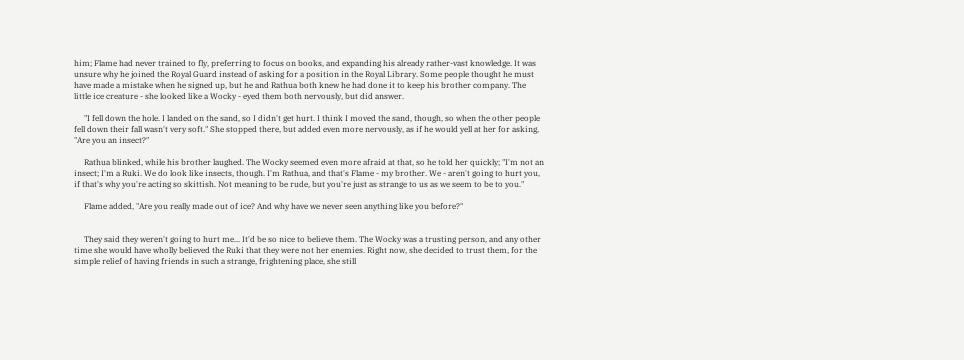him; Flame had never trained to fly, preferring to focus on books, and expanding his already rather-vast knowledge. It was unsure why he joined the Royal Guard instead of asking for a position in the Royal Library. Some people thought he must have made a mistake when he signed up, but he and Rathua both knew he had done it to keep his brother company. The little ice creature - she looked like a Wocky - eyed them both nervously, but did answer.

     "I fell down the hole. I landed on the sand, so I didn't get hurt. I think I moved the sand, though, so when the other people fell down their fall wasn't very soft." She stopped there, but added even more nervously, as if he would yell at her for asking, "Are you an insect?"

     Rathua blinked, while his brother laughed. The Wocky seemed even more afraid at that, so he told her quickly; "I'm not an insect; I'm a Ruki. We do look like insects, though. I'm Rathua, and that's Flame - my brother. We - aren't going to hurt you, if that's why you're acting so skittish. Not meaning to be rude, but you're just as strange to us as we seem to be to you."

     Flame added, "Are you really made out of ice? And why have we never seen anything like you before?"


     They said they weren't going to hurt me... It'd be so nice to believe them. The Wocky was a trusting person, and any other time she would have wholly believed the Ruki that they were not her enemies. Right now, she decided to trust them, for the simple relief of having friends in such a strange, frightening place, she still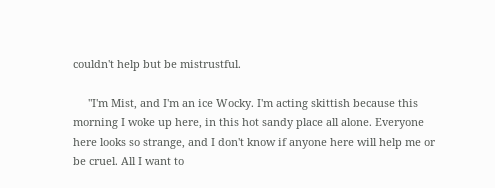couldn't help but be mistrustful.

     "I'm Mist, and I'm an ice Wocky. I'm acting skittish because this morning I woke up here, in this hot sandy place all alone. Everyone here looks so strange, and I don't know if anyone here will help me or be cruel. All I want to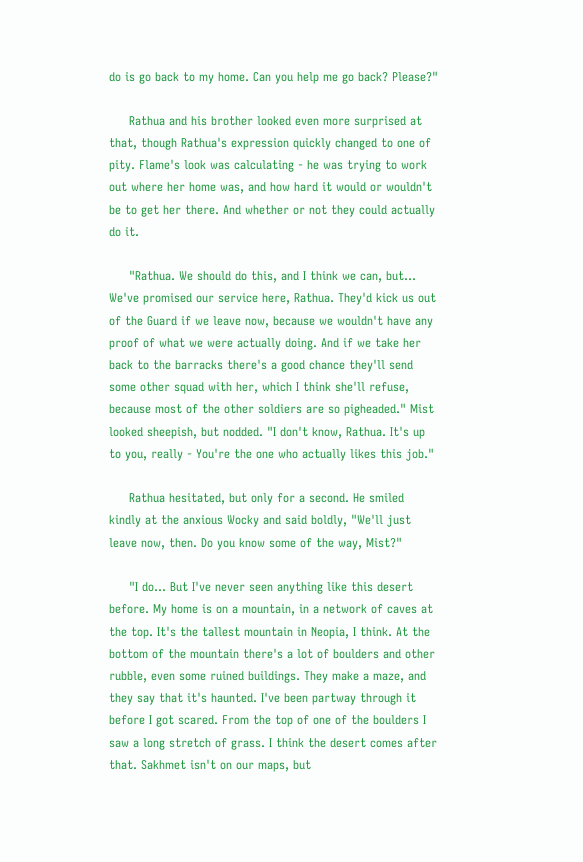do is go back to my home. Can you help me go back? Please?"

     Rathua and his brother looked even more surprised at that, though Rathua's expression quickly changed to one of pity. Flame's look was calculating - he was trying to work out where her home was, and how hard it would or wouldn't be to get her there. And whether or not they could actually do it.

     "Rathua. We should do this, and I think we can, but... We've promised our service here, Rathua. They'd kick us out of the Guard if we leave now, because we wouldn't have any proof of what we were actually doing. And if we take her back to the barracks there's a good chance they'll send some other squad with her, which I think she'll refuse, because most of the other soldiers are so pigheaded." Mist looked sheepish, but nodded. "I don't know, Rathua. It's up to you, really - You're the one who actually likes this job."

     Rathua hesitated, but only for a second. He smiled kindly at the anxious Wocky and said boldly, "We'll just leave now, then. Do you know some of the way, Mist?"

     "I do... But I've never seen anything like this desert before. My home is on a mountain, in a network of caves at the top. It's the tallest mountain in Neopia, I think. At the bottom of the mountain there's a lot of boulders and other rubble, even some ruined buildings. They make a maze, and they say that it's haunted. I've been partway through it before I got scared. From the top of one of the boulders I saw a long stretch of grass. I think the desert comes after that. Sakhmet isn't on our maps, but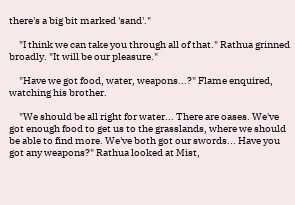there's a big bit marked 'sand'."

     "I think we can take you through all of that." Rathua grinned broadly. "It will be our pleasure."

     "Have we got food, water, weapons...?" Flame enquired, watching his brother.

     "We should be all right for water... There are oases. We've got enough food to get us to the grasslands, where we should be able to find more. We've both got our swords... Have you got any weapons?" Rathua looked at Mist,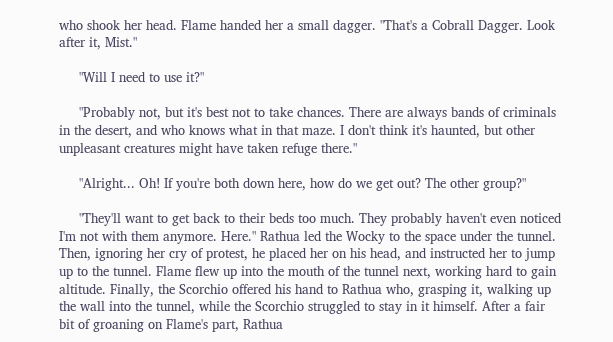who shook her head. Flame handed her a small dagger. "That's a Cobrall Dagger. Look after it, Mist."

     "Will I need to use it?"

     "Probably not, but it's best not to take chances. There are always bands of criminals in the desert, and who knows what in that maze. I don't think it's haunted, but other unpleasant creatures might have taken refuge there."

     "Alright... Oh! If you're both down here, how do we get out? The other group?"

     "They'll want to get back to their beds too much. They probably haven't even noticed I'm not with them anymore. Here." Rathua led the Wocky to the space under the tunnel. Then, ignoring her cry of protest, he placed her on his head, and instructed her to jump up to the tunnel. Flame flew up into the mouth of the tunnel next, working hard to gain altitude. Finally, the Scorchio offered his hand to Rathua who, grasping it, walking up the wall into the tunnel, while the Scorchio struggled to stay in it himself. After a fair bit of groaning on Flame's part, Rathua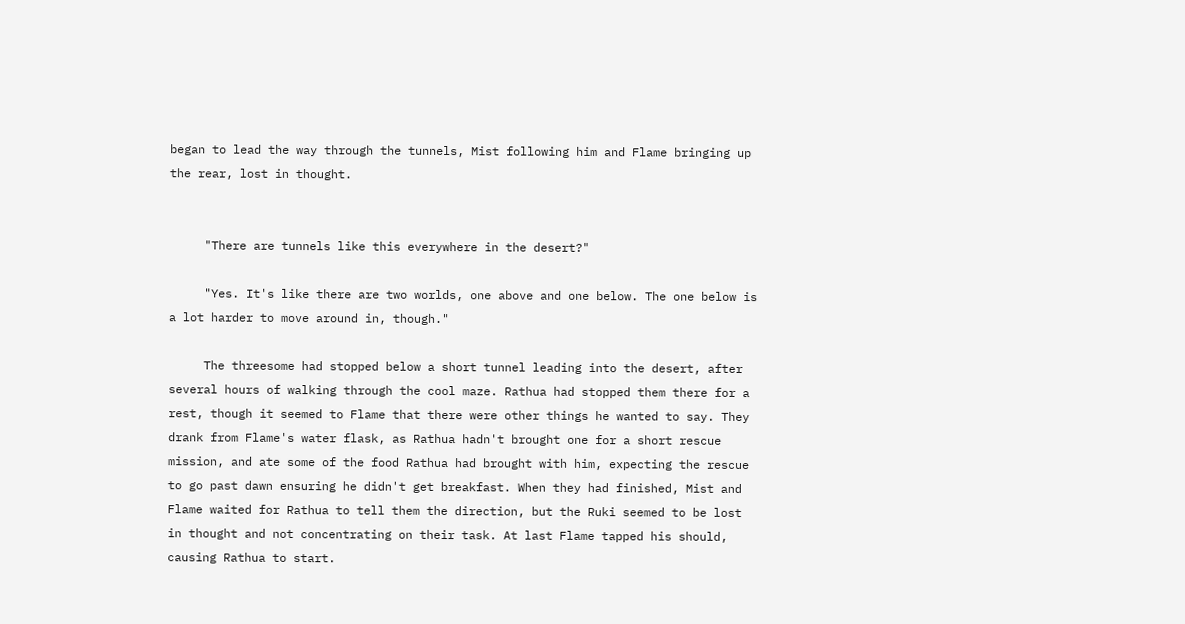began to lead the way through the tunnels, Mist following him and Flame bringing up the rear, lost in thought.


     "There are tunnels like this everywhere in the desert?"

     "Yes. It's like there are two worlds, one above and one below. The one below is a lot harder to move around in, though."

     The threesome had stopped below a short tunnel leading into the desert, after several hours of walking through the cool maze. Rathua had stopped them there for a rest, though it seemed to Flame that there were other things he wanted to say. They drank from Flame's water flask, as Rathua hadn't brought one for a short rescue mission, and ate some of the food Rathua had brought with him, expecting the rescue to go past dawn ensuring he didn't get breakfast. When they had finished, Mist and Flame waited for Rathua to tell them the direction, but the Ruki seemed to be lost in thought and not concentrating on their task. At last Flame tapped his should, causing Rathua to start.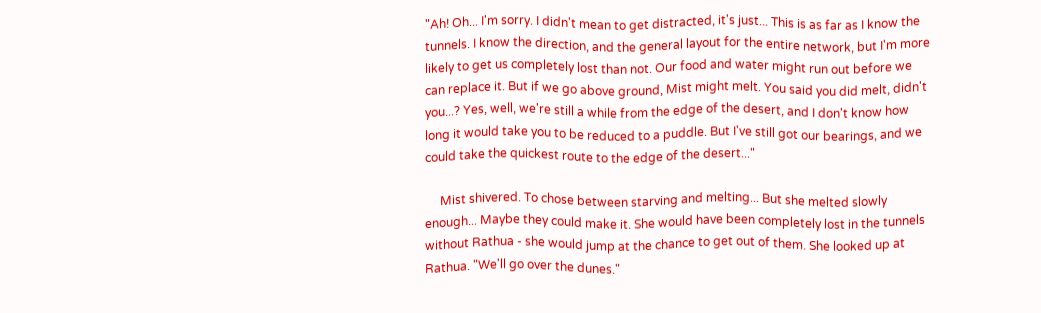"Ah! Oh... I'm sorry. I didn't mean to get distracted, it's just... This is as far as I know the tunnels. I know the direction, and the general layout for the entire network, but I'm more likely to get us completely lost than not. Our food and water might run out before we can replace it. But if we go above ground, Mist might melt. You said you did melt, didn't you...? Yes, well, we're still a while from the edge of the desert, and I don't know how long it would take you to be reduced to a puddle. But I've still got our bearings, and we could take the quickest route to the edge of the desert..."

     Mist shivered. To chose between starving and melting... But she melted slowly enough... Maybe they could make it. She would have been completely lost in the tunnels without Rathua - she would jump at the chance to get out of them. She looked up at Rathua. "We'll go over the dunes."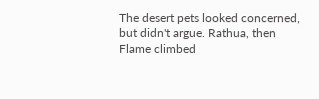The desert pets looked concerned, but didn't argue. Rathua, then Flame climbed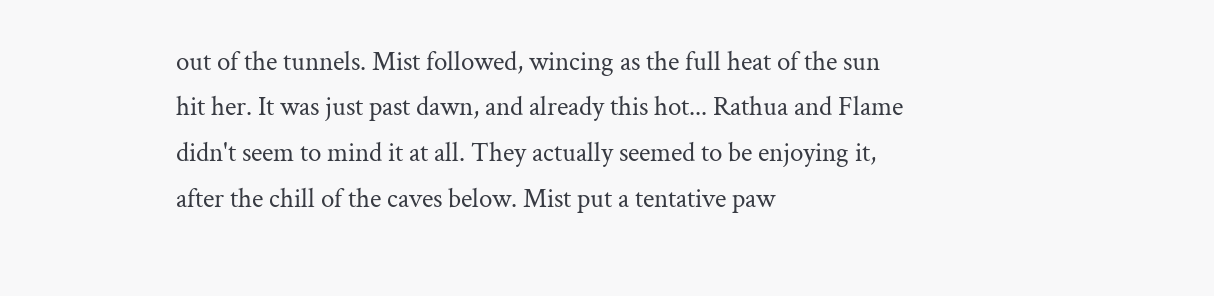out of the tunnels. Mist followed, wincing as the full heat of the sun hit her. It was just past dawn, and already this hot... Rathua and Flame didn't seem to mind it at all. They actually seemed to be enjoying it, after the chill of the caves below. Mist put a tentative paw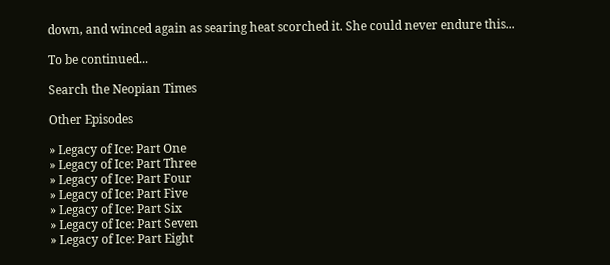down, and winced again as searing heat scorched it. She could never endure this...

To be continued...

Search the Neopian Times

Other Episodes

» Legacy of Ice: Part One
» Legacy of Ice: Part Three
» Legacy of Ice: Part Four
» Legacy of Ice: Part Five
» Legacy of Ice: Part Six
» Legacy of Ice: Part Seven
» Legacy of Ice: Part Eight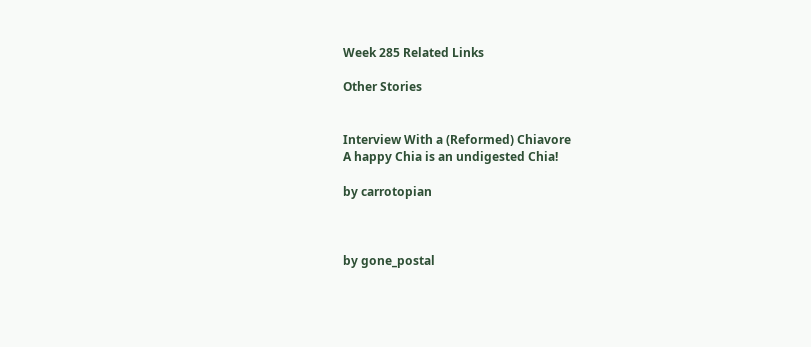Week 285 Related Links

Other Stories


Interview With a (Reformed) Chiavore
A happy Chia is an undigested Chia!

by carrotopian



by gone_postal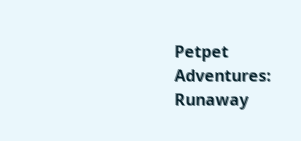Petpet Adventures: Runaway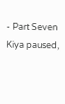- Part Seven
Kiya paused,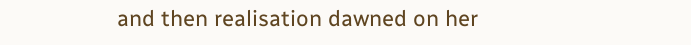and then realisation dawned on her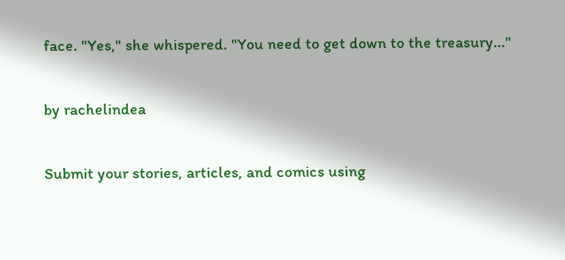face. "Yes," she whispered. "You need to get down to the treasury..."

by rachelindea

Submit your stories, articles, and comics using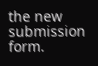the new submission form.